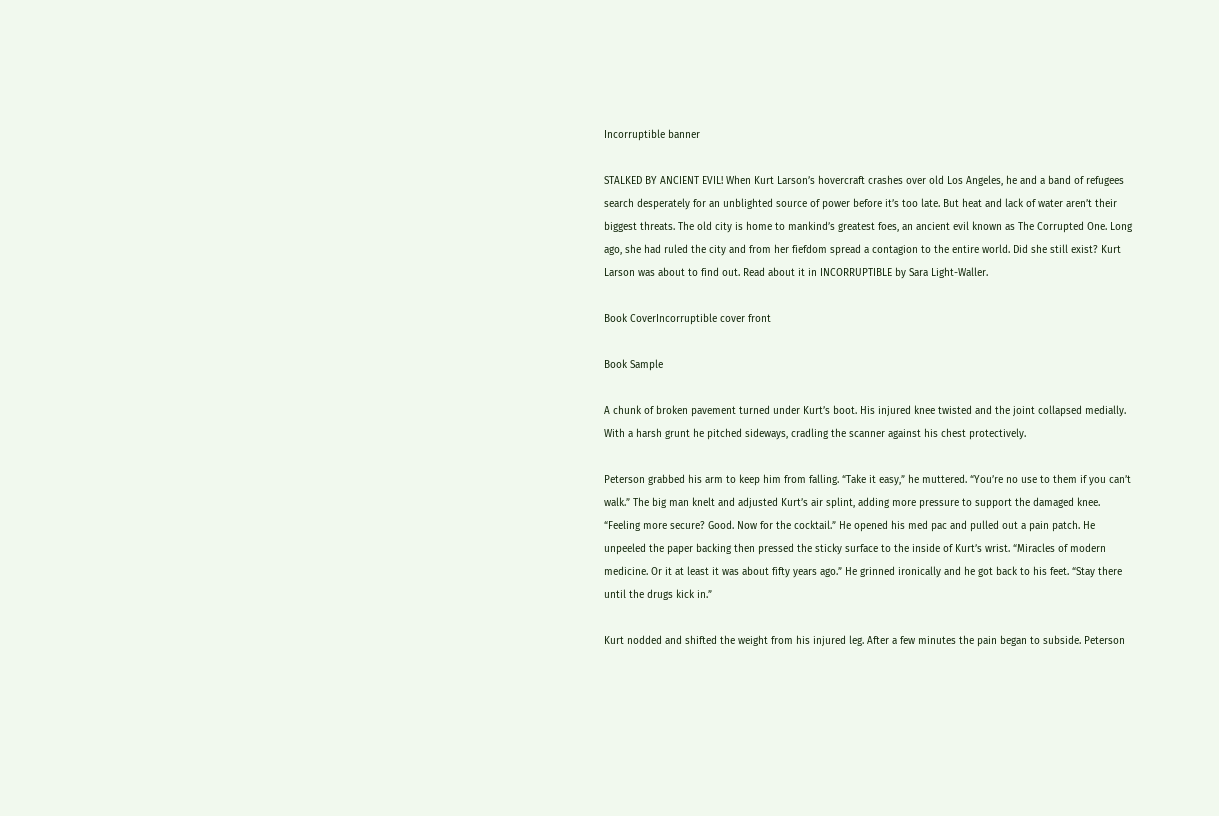Incorruptible banner

STALKED BY ANCIENT EVIL! When Kurt Larson’s hovercraft crashes over old Los Angeles, he and a band of refugees search desperately for an unblighted source of power before it’s too late. But heat and lack of water aren’t their biggest threats. The old city is home to mankind’s greatest foes, an ancient evil known as The Corrupted One. Long ago, she had ruled the city and from her fiefdom spread a contagion to the entire world. Did she still exist? Kurt Larson was about to find out. Read about it in INCORRUPTIBLE by Sara Light-Waller.

Book CoverIncorruptible cover front

Book Sample

A chunk of broken pavement turned under Kurt’s boot. His injured knee twisted and the joint collapsed medially. With a harsh grunt he pitched sideways, cradling the scanner against his chest protectively.

Peterson grabbed his arm to keep him from falling. “Take it easy,” he muttered. “You’re no use to them if you can’t walk.” The big man knelt and adjusted Kurt’s air splint, adding more pressure to support the damaged knee. “Feeling more secure? Good. Now for the cocktail.” He opened his med pac and pulled out a pain patch. He unpeeled the paper backing then pressed the sticky surface to the inside of Kurt’s wrist. “Miracles of modern medicine. Or it at least it was about fifty years ago.” He grinned ironically and he got back to his feet. “Stay there until the drugs kick in.”

Kurt nodded and shifted the weight from his injured leg. After a few minutes the pain began to subside. Peterson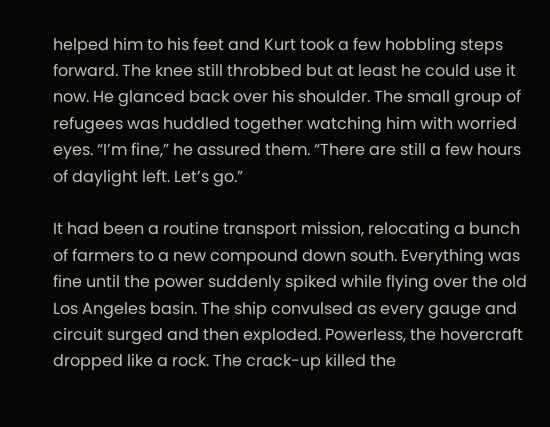helped him to his feet and Kurt took a few hobbling steps forward. The knee still throbbed but at least he could use it now. He glanced back over his shoulder. The small group of refugees was huddled together watching him with worried eyes. “I’m fine,” he assured them. “There are still a few hours of daylight left. Let’s go.”

It had been a routine transport mission, relocating a bunch of farmers to a new compound down south. Everything was fine until the power suddenly spiked while flying over the old Los Angeles basin. The ship convulsed as every gauge and circuit surged and then exploded. Powerless, the hovercraft dropped like a rock. The crack-up killed the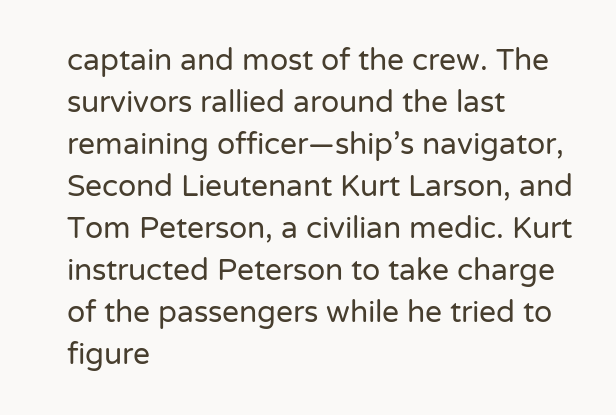captain and most of the crew. The survivors rallied around the last remaining officer—ship’s navigator, Second Lieutenant Kurt Larson, and Tom Peterson, a civilian medic. Kurt instructed Peterson to take charge of the passengers while he tried to figure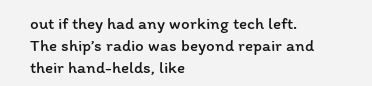out if they had any working tech left. The ship’s radio was beyond repair and their hand-helds, like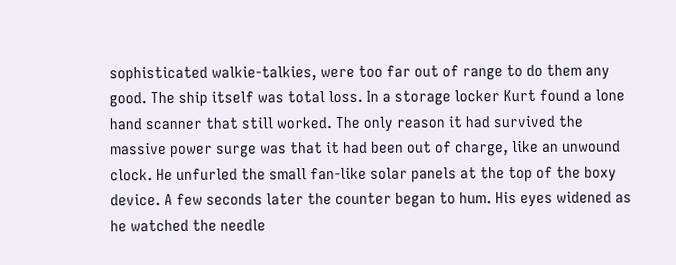sophisticated walkie-talkies, were too far out of range to do them any good. The ship itself was total loss. In a storage locker Kurt found a lone hand scanner that still worked. The only reason it had survived the massive power surge was that it had been out of charge, like an unwound clock. He unfurled the small fan-like solar panels at the top of the boxy device. A few seconds later the counter began to hum. His eyes widened as he watched the needle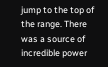jump to the top of the range. There was a source of incredible power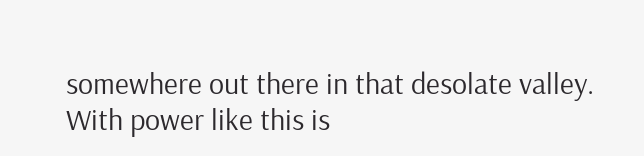somewhere out there in that desolate valley. With power like this is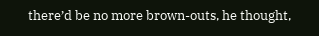there’d be no more brown-outs, he thought,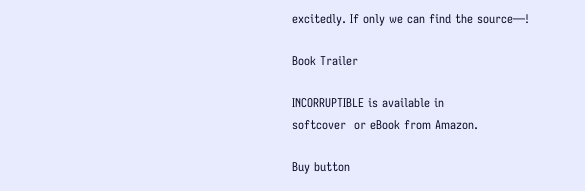excitedly. If only we can find the source—!

Book Trailer

INCORRUPTIBLE is available in
softcover  or eBook from Amazon.

Buy button